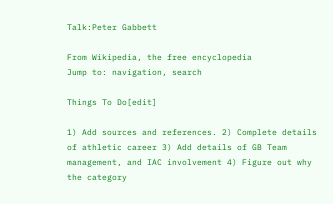Talk:Peter Gabbett

From Wikipedia, the free encyclopedia
Jump to: navigation, search

Things To Do[edit]

1) Add sources and references. 2) Complete details of athletic career 3) Add details of GB Team management, and IAC involvement 4) Figure out why the category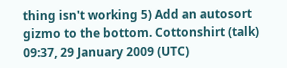thing isn't working 5) Add an autosort gizmo to the bottom. Cottonshirt (talk) 09:37, 29 January 2009 (UTC)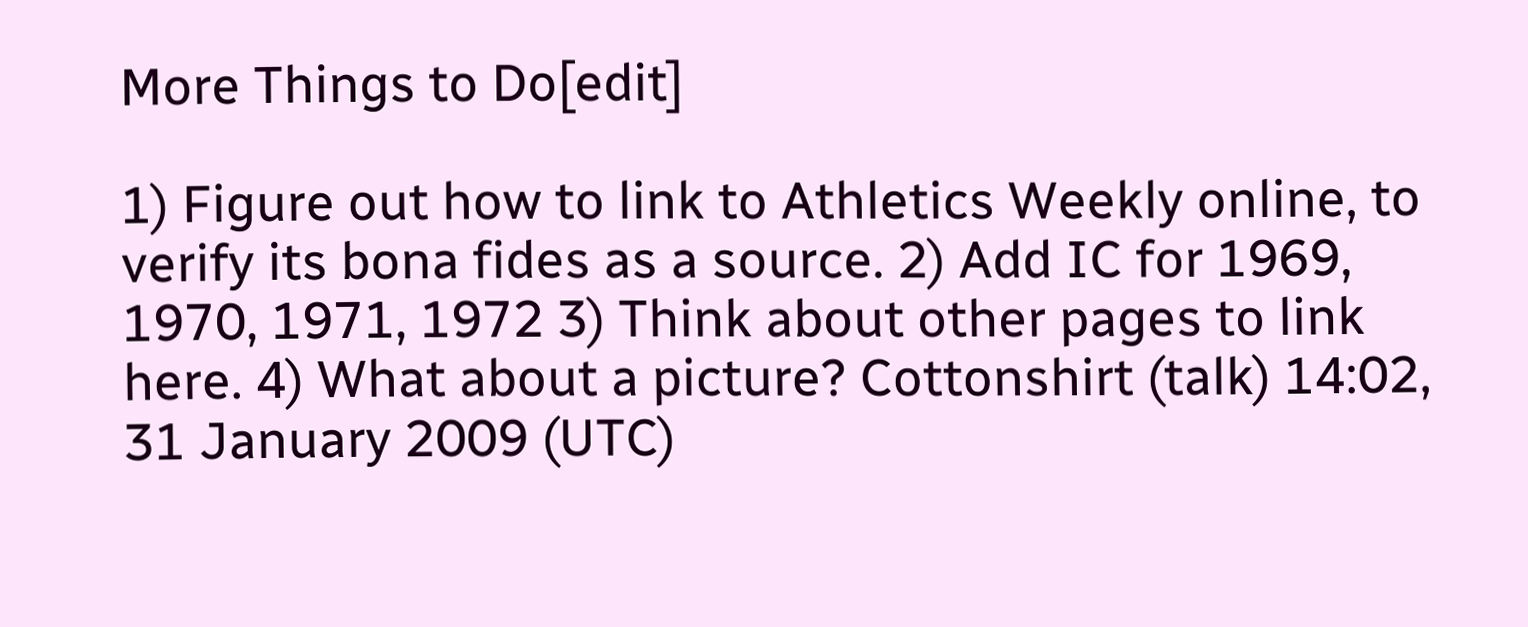More Things to Do[edit]

1) Figure out how to link to Athletics Weekly online, to verify its bona fides as a source. 2) Add IC for 1969, 1970, 1971, 1972 3) Think about other pages to link here. 4) What about a picture? Cottonshirt (talk) 14:02, 31 January 2009 (UTC)